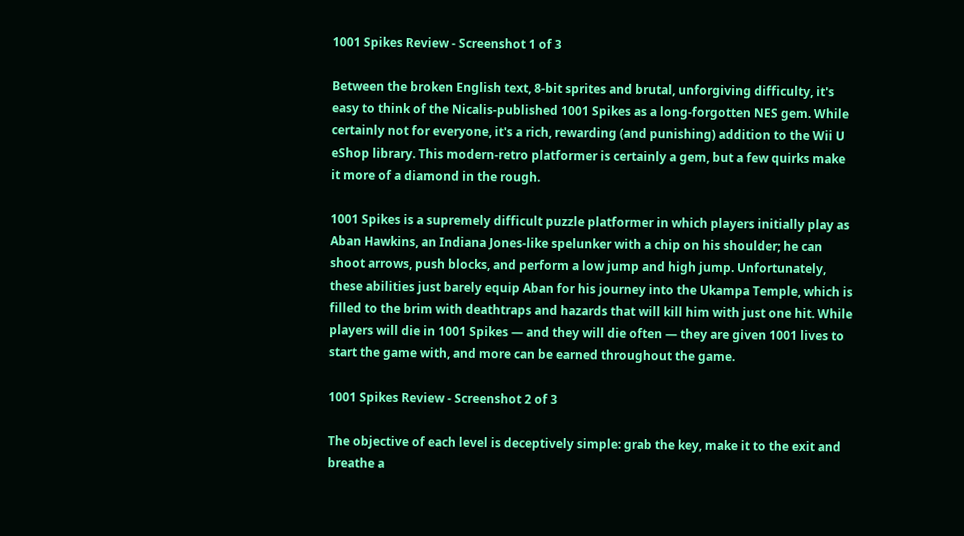1001 Spikes Review - Screenshot 1 of 3

Between the broken English text, 8-bit sprites and brutal, unforgiving difficulty, it's easy to think of the Nicalis-published 1001 Spikes as a long-forgotten NES gem. While certainly not for everyone, it's a rich, rewarding (and punishing) addition to the Wii U eShop library. This modern-retro platformer is certainly a gem, but a few quirks make it more of a diamond in the rough.

1001 Spikes is a supremely difficult puzzle platformer in which players initially play as Aban Hawkins, an Indiana Jones-like spelunker with a chip on his shoulder; he can shoot arrows, push blocks, and perform a low jump and high jump. Unfortunately, these abilities just barely equip Aban for his journey into the Ukampa Temple, which is filled to the brim with deathtraps and hazards that will kill him with just one hit. While players will die in 1001 Spikes — and they will die often — they are given 1001 lives to start the game with, and more can be earned throughout the game.

1001 Spikes Review - Screenshot 2 of 3

The objective of each level is deceptively simple: grab the key, make it to the exit and breathe a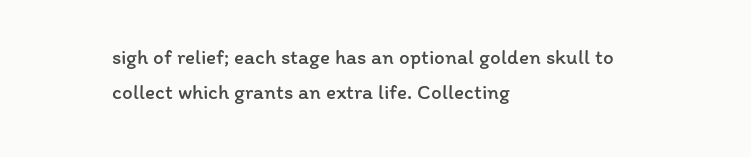sigh of relief; each stage has an optional golden skull to collect which grants an extra life. Collecting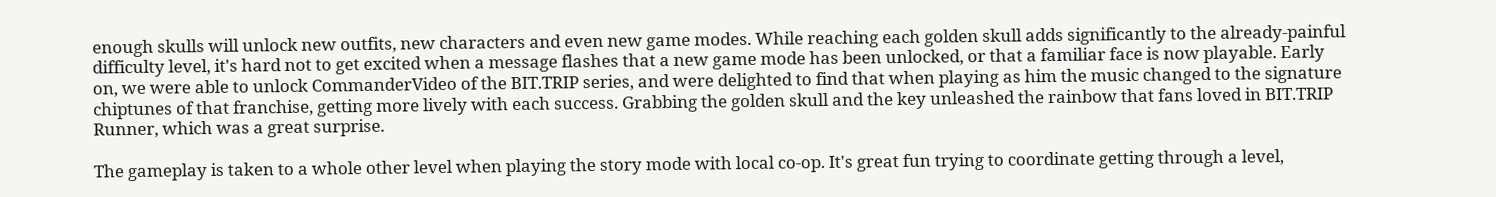enough skulls will unlock new outfits, new characters and even new game modes. While reaching each golden skull adds significantly to the already-painful difficulty level, it's hard not to get excited when a message flashes that a new game mode has been unlocked, or that a familiar face is now playable. Early on, we were able to unlock CommanderVideo of the BIT.TRIP series, and were delighted to find that when playing as him the music changed to the signature chiptunes of that franchise, getting more lively with each success. Grabbing the golden skull and the key unleashed the rainbow that fans loved in BIT.TRIP Runner, which was a great surprise.

The gameplay is taken to a whole other level when playing the story mode with local co-op. It's great fun trying to coordinate getting through a level,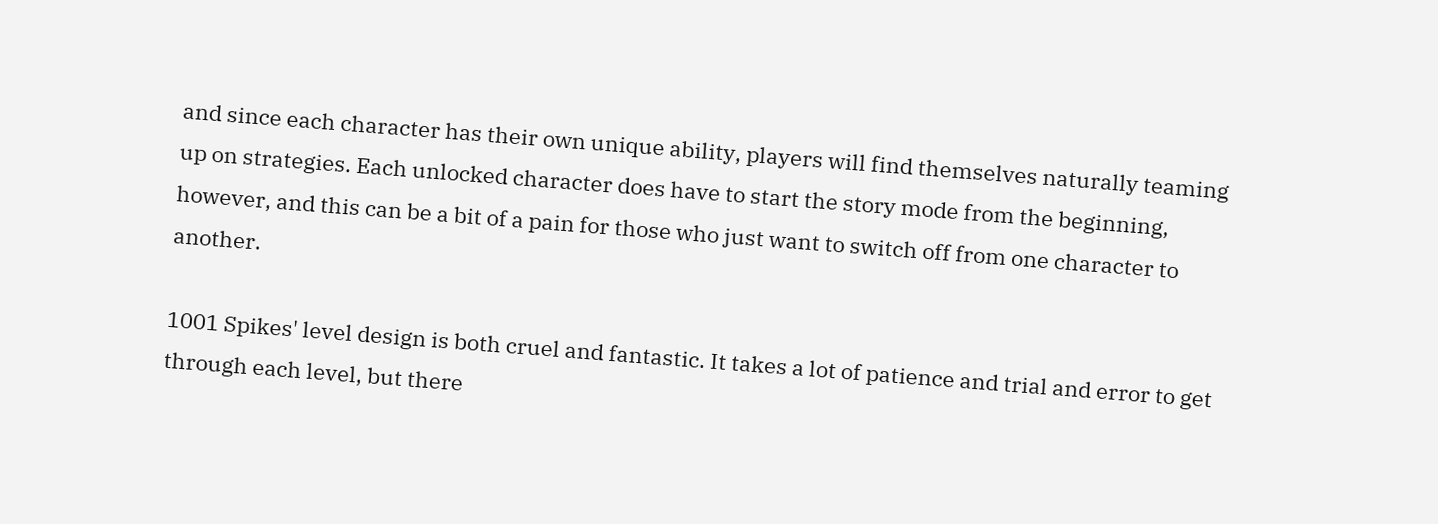and since each character has their own unique ability, players will find themselves naturally teaming up on strategies. Each unlocked character does have to start the story mode from the beginning, however, and this can be a bit of a pain for those who just want to switch off from one character to another.

1001 Spikes' level design is both cruel and fantastic. It takes a lot of patience and trial and error to get through each level, but there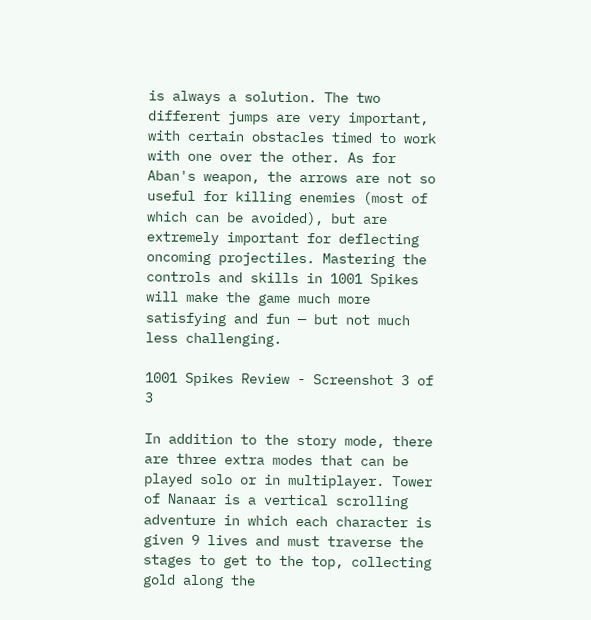is always a solution. The two different jumps are very important, with certain obstacles timed to work with one over the other. As for Aban's weapon, the arrows are not so useful for killing enemies (most of which can be avoided), but are extremely important for deflecting oncoming projectiles. Mastering the controls and skills in 1001 Spikes will make the game much more satisfying and fun — but not much less challenging.

1001 Spikes Review - Screenshot 3 of 3

In addition to the story mode, there are three extra modes that can be played solo or in multiplayer. Tower of Nanaar is a vertical scrolling adventure in which each character is given 9 lives and must traverse the stages to get to the top, collecting gold along the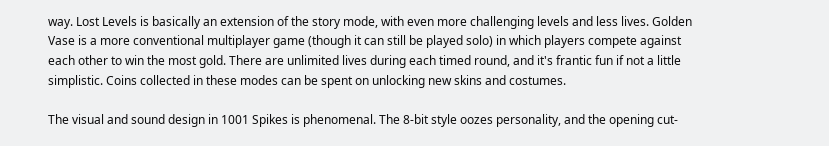way. Lost Levels is basically an extension of the story mode, with even more challenging levels and less lives. Golden Vase is a more conventional multiplayer game (though it can still be played solo) in which players compete against each other to win the most gold. There are unlimited lives during each timed round, and it's frantic fun if not a little simplistic. Coins collected in these modes can be spent on unlocking new skins and costumes.

The visual and sound design in 1001 Spikes is phenomenal. The 8-bit style oozes personality, and the opening cut-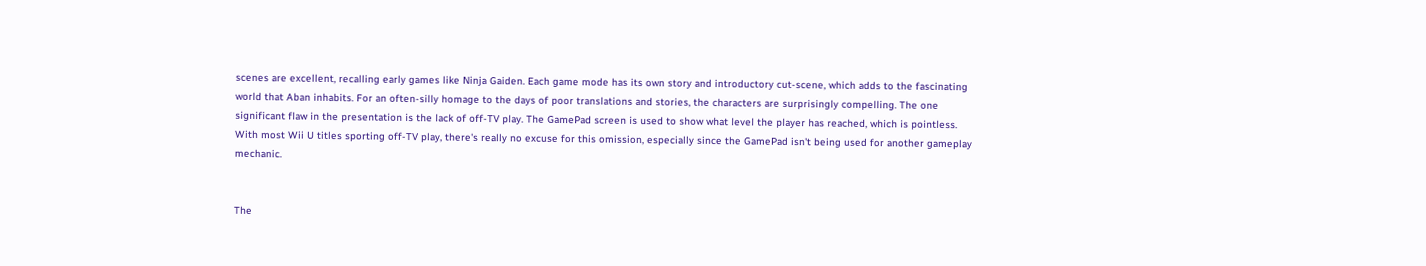scenes are excellent, recalling early games like Ninja Gaiden. Each game mode has its own story and introductory cut-scene, which adds to the fascinating world that Aban inhabits. For an often-silly homage to the days of poor translations and stories, the characters are surprisingly compelling. The one significant flaw in the presentation is the lack of off-TV play. The GamePad screen is used to show what level the player has reached, which is pointless. With most Wii U titles sporting off-TV play, there's really no excuse for this omission, especially since the GamePad isn't being used for another gameplay mechanic.


The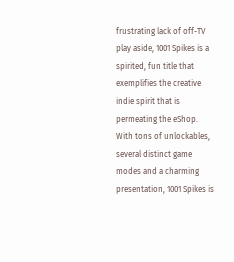frustrating lack of off-TV play aside, 1001 Spikes is a spirited, fun title that exemplifies the creative indie spirit that is permeating the eShop. With tons of unlockables, several distinct game modes and a charming presentation, 1001 Spikes is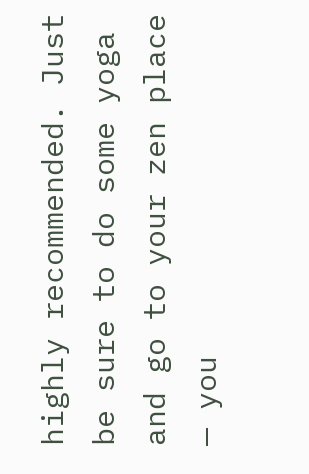highly recommended. Just be sure to do some yoga and go to your zen place — you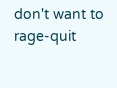don't want to rage-quit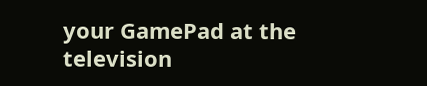your GamePad at the television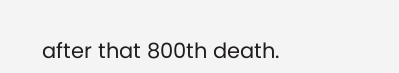after that 800th death.